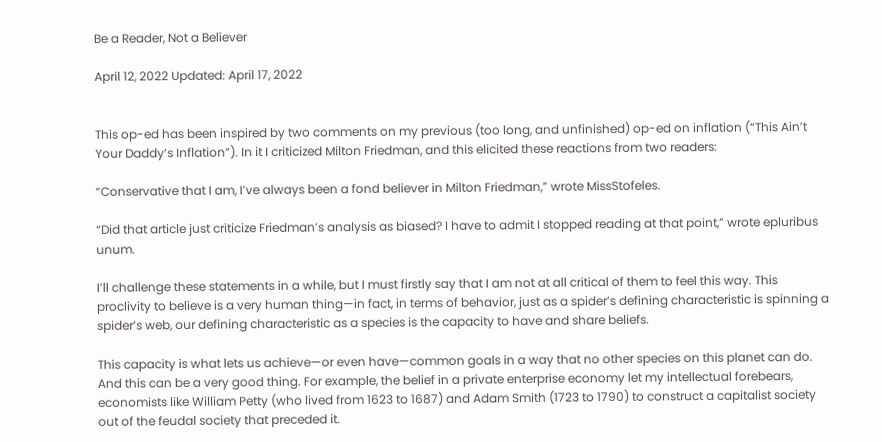Be a Reader, Not a Believer

April 12, 2022 Updated: April 17, 2022


This op-ed has been inspired by two comments on my previous (too long, and unfinished) op-ed on inflation (“This Ain’t Your Daddy’s Inflation”). In it I criticized Milton Friedman, and this elicited these reactions from two readers:

“Conservative that I am, I’ve always been a fond believer in Milton Friedman,” wrote MissStofeles.

“Did that article just criticize Friedman’s analysis as biased? I have to admit I stopped reading at that point,” wrote epluribus unum.

I’ll challenge these statements in a while, but I must firstly say that I am not at all critical of them to feel this way. This proclivity to believe is a very human thing—in fact, in terms of behavior, just as a spider’s defining characteristic is spinning a spider’s web, our defining characteristic as a species is the capacity to have and share beliefs.

This capacity is what lets us achieve—or even have—common goals in a way that no other species on this planet can do. And this can be a very good thing. For example, the belief in a private enterprise economy let my intellectual forebears, economists like William Petty (who lived from 1623 to 1687) and Adam Smith (1723 to 1790) to construct a capitalist society out of the feudal society that preceded it.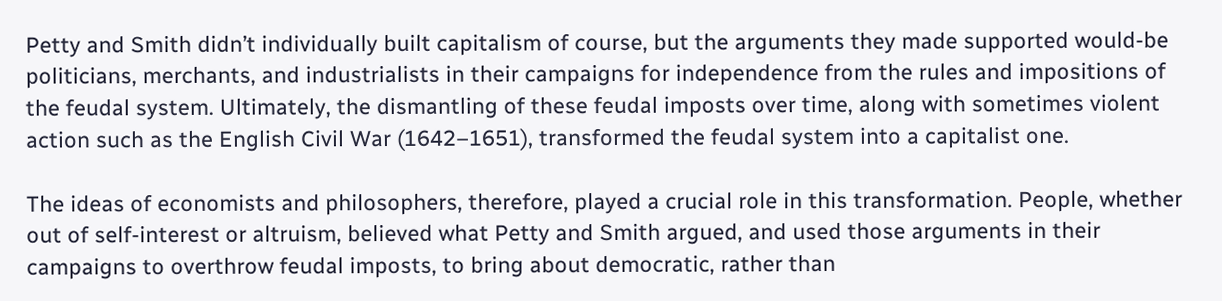Petty and Smith didn’t individually built capitalism of course, but the arguments they made supported would-be politicians, merchants, and industrialists in their campaigns for independence from the rules and impositions of the feudal system. Ultimately, the dismantling of these feudal imposts over time, along with sometimes violent action such as the English Civil War (1642–1651), transformed the feudal system into a capitalist one.

The ideas of economists and philosophers, therefore, played a crucial role in this transformation. People, whether out of self-interest or altruism, believed what Petty and Smith argued, and used those arguments in their campaigns to overthrow feudal imposts, to bring about democratic, rather than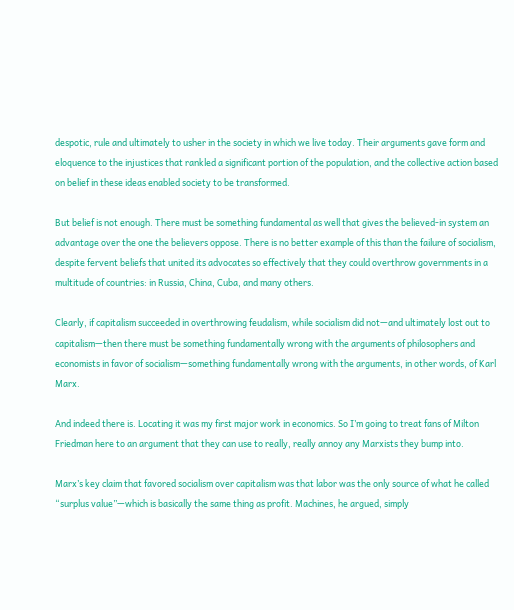despotic, rule and ultimately to usher in the society in which we live today. Their arguments gave form and eloquence to the injustices that rankled a significant portion of the population, and the collective action based on belief in these ideas enabled society to be transformed.

But belief is not enough. There must be something fundamental as well that gives the believed-in system an advantage over the one the believers oppose. There is no better example of this than the failure of socialism, despite fervent beliefs that united its advocates so effectively that they could overthrow governments in a multitude of countries: in Russia, China, Cuba, and many others.

Clearly, if capitalism succeeded in overthrowing feudalism, while socialism did not—and ultimately lost out to capitalism—then there must be something fundamentally wrong with the arguments of philosophers and economists in favor of socialism—something fundamentally wrong with the arguments, in other words, of Karl Marx.

And indeed there is. Locating it was my first major work in economics. So I’m going to treat fans of Milton Friedman here to an argument that they can use to really, really annoy any Marxists they bump into.

Marx’s key claim that favored socialism over capitalism was that labor was the only source of what he called “surplus value”—which is basically the same thing as profit. Machines, he argued, simply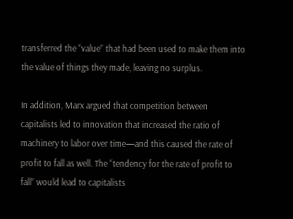transferred the “value” that had been used to make them into the value of things they made, leaving no surplus.

In addition, Marx argued that competition between capitalists led to innovation that increased the ratio of machinery to labor over time—and this caused the rate of profit to fall as well. The “tendency for the rate of profit to fall” would lead to capitalists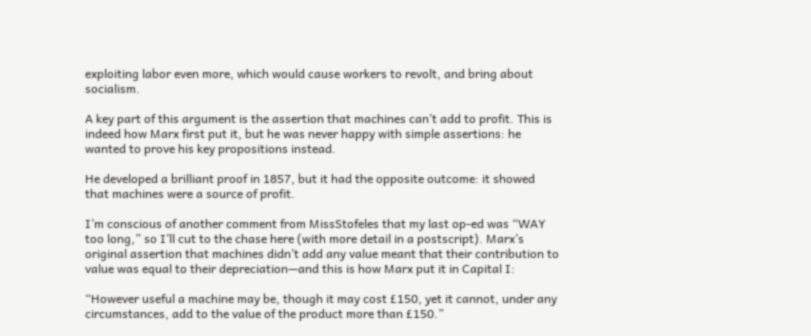exploiting labor even more, which would cause workers to revolt, and bring about socialism.

A key part of this argument is the assertion that machines can’t add to profit. This is indeed how Marx first put it, but he was never happy with simple assertions: he wanted to prove his key propositions instead.

He developed a brilliant proof in 1857, but it had the opposite outcome: it showed that machines were a source of profit.

I’m conscious of another comment from MissStofeles that my last op-ed was “WAY too long,” so I’ll cut to the chase here (with more detail in a postscript). Marx’s original assertion that machines didn’t add any value meant that their contribution to value was equal to their depreciation—and this is how Marx put it in Capital I:

“However useful a machine may be, though it may cost £150, yet it cannot, under any circumstances, add to the value of the product more than £150.”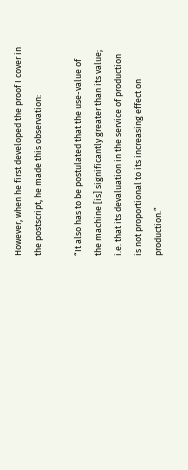However, when he first developed the proof I cover in the postscript, he made this observation:

“It also has to be postulated that the use-value of the machine [is] significantly greater than its value; i.e. that its devaluation in the service of production is not proportional to its increasing effect on production.”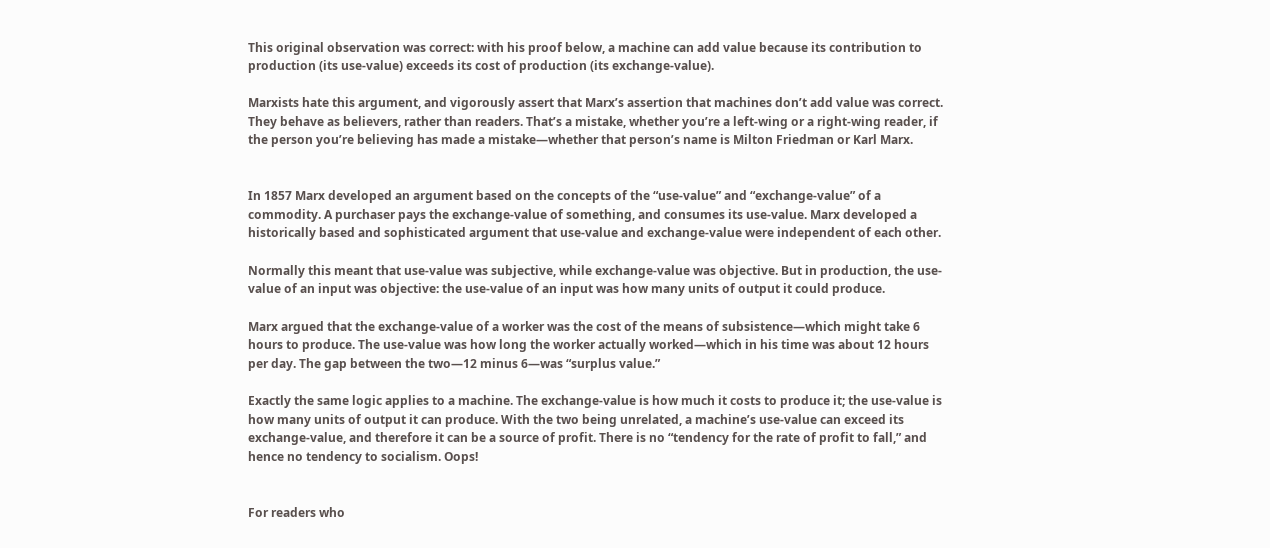This original observation was correct: with his proof below, a machine can add value because its contribution to production (its use-value) exceeds its cost of production (its exchange-value).

Marxists hate this argument, and vigorously assert that Marx’s assertion that machines don’t add value was correct. They behave as believers, rather than readers. That’s a mistake, whether you’re a left-wing or a right-wing reader, if the person you’re believing has made a mistake—whether that person’s name is Milton Friedman or Karl Marx.


In 1857 Marx developed an argument based on the concepts of the “use-value” and “exchange-value” of a commodity. A purchaser pays the exchange-value of something, and consumes its use-value. Marx developed a historically based and sophisticated argument that use-value and exchange-value were independent of each other.

Normally this meant that use-value was subjective, while exchange-value was objective. But in production, the use-value of an input was objective: the use-value of an input was how many units of output it could produce.

Marx argued that the exchange-value of a worker was the cost of the means of subsistence—which might take 6 hours to produce. The use-value was how long the worker actually worked—which in his time was about 12 hours per day. The gap between the two—12 minus 6—was “surplus value.”

Exactly the same logic applies to a machine. The exchange-value is how much it costs to produce it; the use-value is how many units of output it can produce. With the two being unrelated, a machine’s use-value can exceed its exchange-value, and therefore it can be a source of profit. There is no “tendency for the rate of profit to fall,” and hence no tendency to socialism. Oops!


For readers who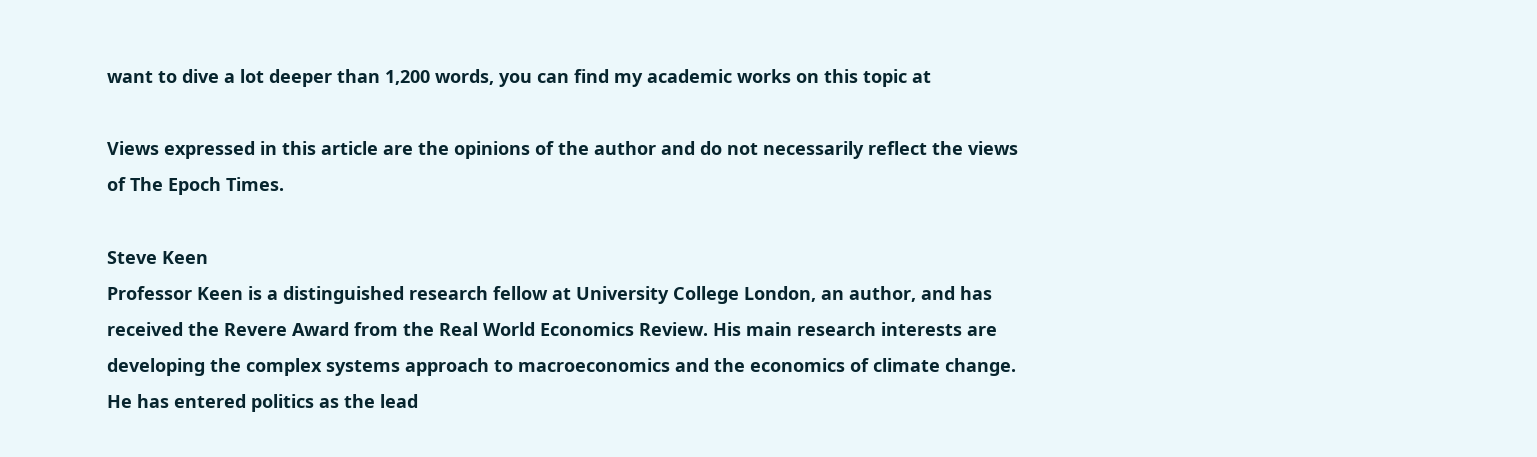want to dive a lot deeper than 1,200 words, you can find my academic works on this topic at

Views expressed in this article are the opinions of the author and do not necessarily reflect the views of The Epoch Times.

Steve Keen
Professor Keen is a distinguished research fellow at University College London, an author, and has received the Revere Award from the Real World Economics Review. His main research interests are developing the complex systems approach to macroeconomics and the economics of climate change. He has entered politics as the lead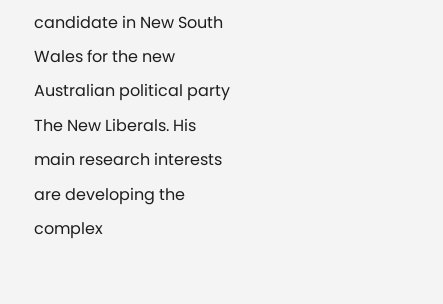candidate in New South Wales for the new Australian political party The New Liberals. His main research interests are developing the complex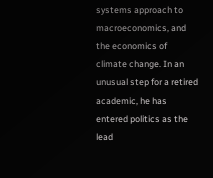systems approach to macroeconomics, and the economics of climate change. In an unusual step for a retired academic, he has entered politics as the lead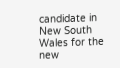candidate in New South Wales for the new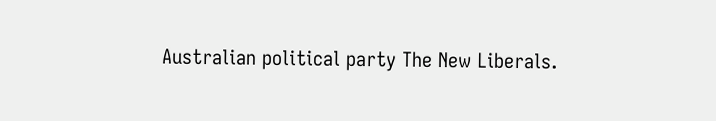Australian political party The New Liberals.